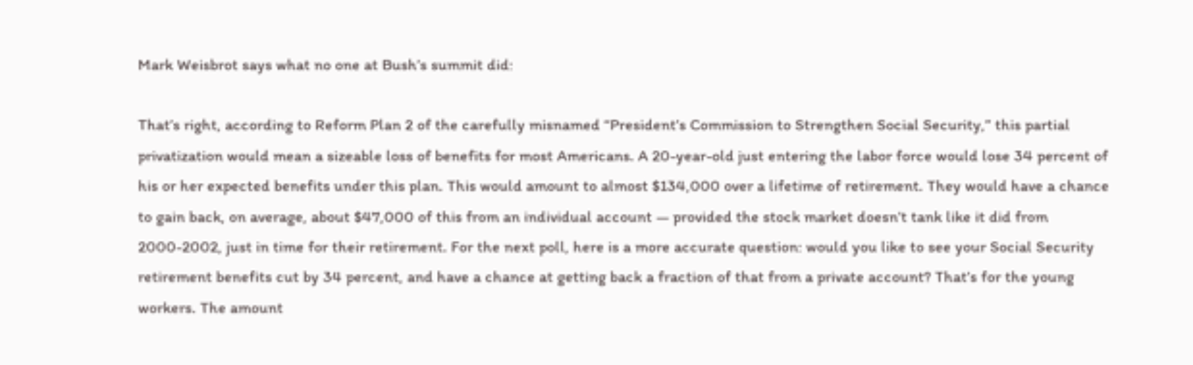Mark Weisbrot says what no one at Bush’s summit did:

That’s right, according to Reform Plan 2 of the carefully misnamed “President’s Commission to Strengthen Social Security,” this partial privatization would mean a sizeable loss of benefits for most Americans. A 20-year-old just entering the labor force would lose 34 percent of his or her expected benefits under this plan. This would amount to almost $134,000 over a lifetime of retirement. They would have a chance to gain back, on average, about $47,000 of this from an individual account — provided the stock market doesn’t tank like it did from 2000-2002, just in time for their retirement. For the next poll, here is a more accurate question: would you like to see your Social Security retirement benefits cut by 34 percent, and have a chance at getting back a fraction of that from a private account? That’s for the young workers. The amount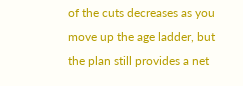of the cuts decreases as you move up the age ladder, but the plan still provides a net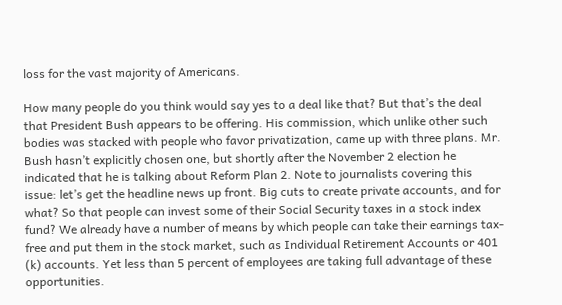loss for the vast majority of Americans.

How many people do you think would say yes to a deal like that? But that’s the deal that President Bush appears to be offering. His commission, which unlike other such bodies was stacked with people who favor privatization, came up with three plans. Mr. Bush hasn’t explicitly chosen one, but shortly after the November 2 election he indicated that he is talking about Reform Plan 2. Note to journalists covering this issue: let’s get the headline news up front. Big cuts to create private accounts, and for what? So that people can invest some of their Social Security taxes in a stock index fund? We already have a number of means by which people can take their earnings tax-free and put them in the stock market, such as Individual Retirement Accounts or 401 (k) accounts. Yet less than 5 percent of employees are taking full advantage of these opportunities.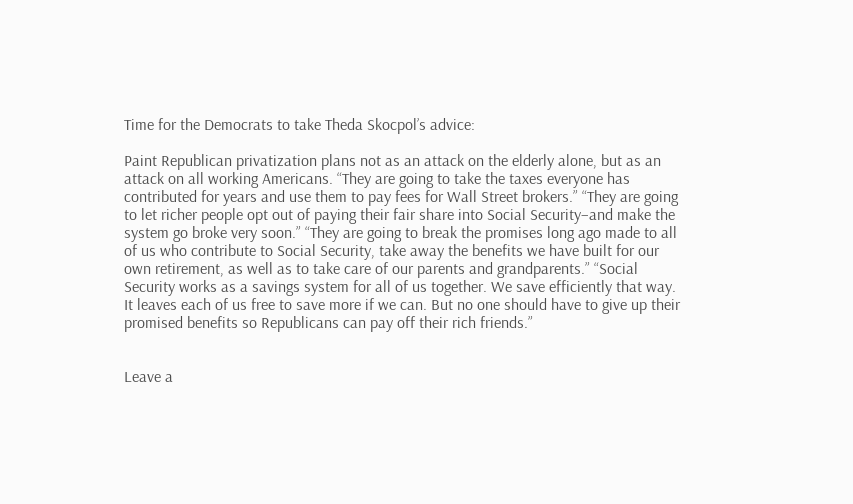Time for the Democrats to take Theda Skocpol’s advice:

Paint Republican privatization plans not as an attack on the elderly alone, but as an attack on all working Americans. “They are going to take the taxes everyone has contributed for years and use them to pay fees for Wall Street brokers.” “They are going to let richer people opt out of paying their fair share into Social Security–and make the system go broke very soon.” “They are going to break the promises long ago made to all of us who contribute to Social Security, take away the benefits we have built for our own retirement, as well as to take care of our parents and grandparents.” “Social Security works as a savings system for all of us together. We save efficiently that way. It leaves each of us free to save more if we can. But no one should have to give up their promised benefits so Republicans can pay off their rich friends.”


Leave a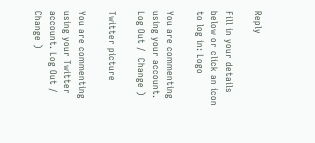Reply

Fill in your details below or click an icon to log in: Logo

You are commenting using your account. Log Out /  Change )

Twitter picture

You are commenting using your Twitter account. Log Out /  Change )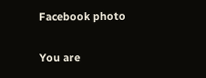Facebook photo

You are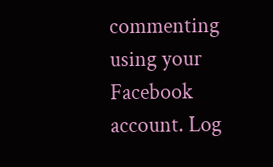commenting using your Facebook account. Log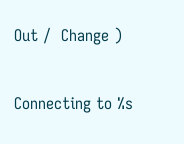Out /  Change )

Connecting to %s